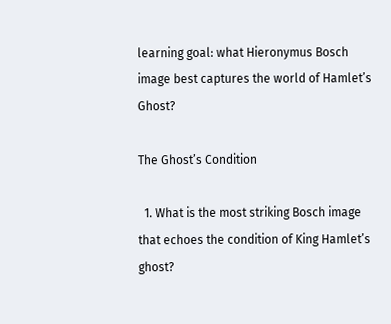learning goal: what Hieronymus Bosch image best captures the world of Hamlet’s Ghost?

The Ghost’s Condition

  1. What is the most striking Bosch image that echoes the condition of King Hamlet’s ghost?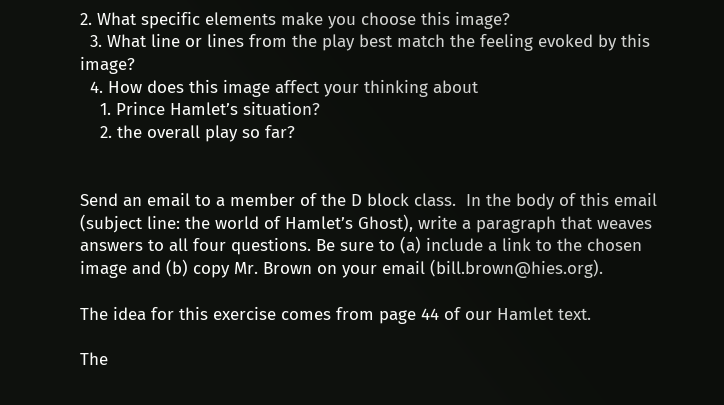2. What specific elements make you choose this image?
  3. What line or lines from the play best match the feeling evoked by this image?
  4. How does this image affect your thinking about
    1. Prince Hamlet’s situation?
    2. the overall play so far?


Send an email to a member of the D block class.  In the body of this email (subject line: the world of Hamlet’s Ghost), write a paragraph that weaves answers to all four questions. Be sure to (a) include a link to the chosen image and (b) copy Mr. Brown on your email (bill.brown@hies.org).

The idea for this exercise comes from page 44 of our Hamlet text.

The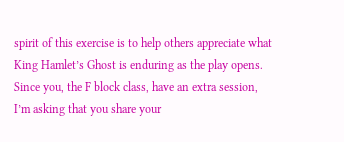spirit of this exercise is to help others appreciate what King Hamlet’s Ghost is enduring as the play opens.  Since you, the F block class, have an extra session, I’m asking that you share your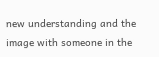new understanding and the image with someone in the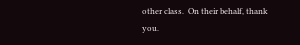other class.  On their behalf, thank you.